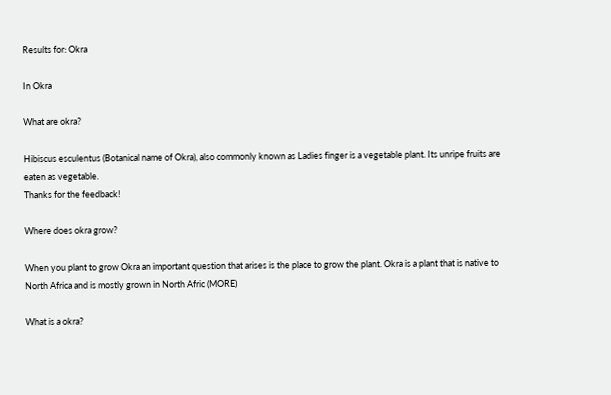Results for: Okra

In Okra

What are okra?

Hibiscus esculentus (Botanical name of Okra), also commonly known as Ladies finger is a vegetable plant. Its unripe fruits are eaten as vegetable.
Thanks for the feedback!

Where does okra grow?

When you plant to grow Okra an important question that arises is the place to grow the plant. Okra is a plant that is native to North Africa and is mostly grown in North Afric (MORE)

What is a okra?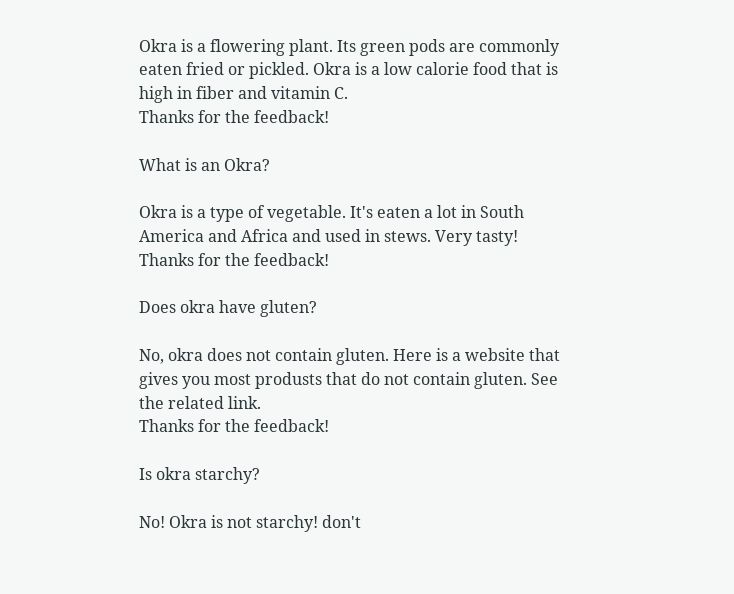Okra is a flowering plant. Its green pods are commonly eaten fried or pickled. Okra is a low calorie food that is high in fiber and vitamin C.
Thanks for the feedback!

What is an Okra?

Okra is a type of vegetable. It's eaten a lot in South America and Africa and used in stews. Very tasty!
Thanks for the feedback!

Does okra have gluten?

No, okra does not contain gluten. Here is a website that gives you most produsts that do not contain gluten. See the related link.
Thanks for the feedback!

Is okra starchy?

No! Okra is not starchy! don't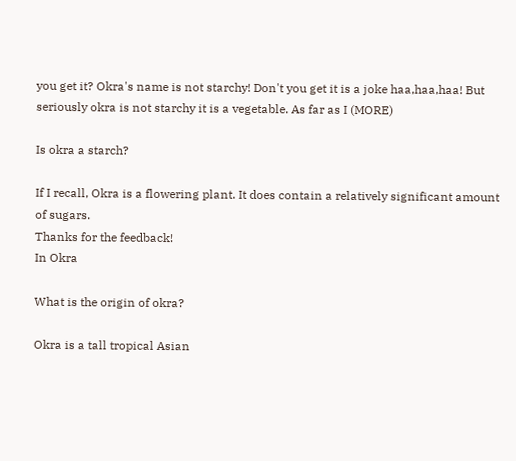you get it? Okra's name is not starchy! Don't you get it is a joke haa,haa,haa! But seriously okra is not starchy it is a vegetable. As far as I (MORE)

Is okra a starch?

If I recall, Okra is a flowering plant. It does contain a relatively significant amount of sugars.
Thanks for the feedback!
In Okra

What is the origin of okra?

Okra is a tall tropical Asian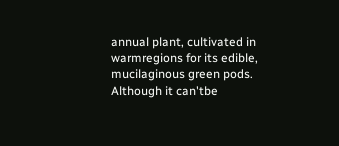annual plant, cultivated in warmregions for its edible, mucilaginous green pods. Although it can'tbe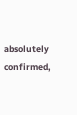absolutely confirmed,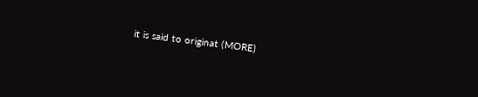it is said to originat (MORE)